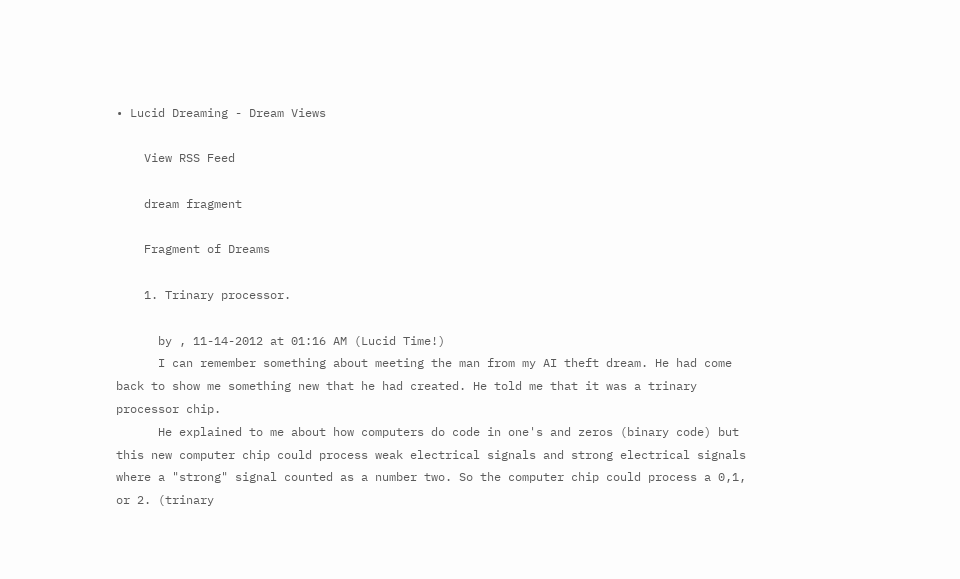• Lucid Dreaming - Dream Views

    View RSS Feed

    dream fragment

    Fragment of Dreams

    1. Trinary processor.

      by , 11-14-2012 at 01:16 AM (Lucid Time!)
      I can remember something about meeting the man from my AI theft dream. He had come back to show me something new that he had created. He told me that it was a trinary processor chip.
      He explained to me about how computers do code in one's and zeros (binary code) but this new computer chip could process weak electrical signals and strong electrical signals where a "strong" signal counted as a number two. So the computer chip could process a 0,1, or 2. (trinary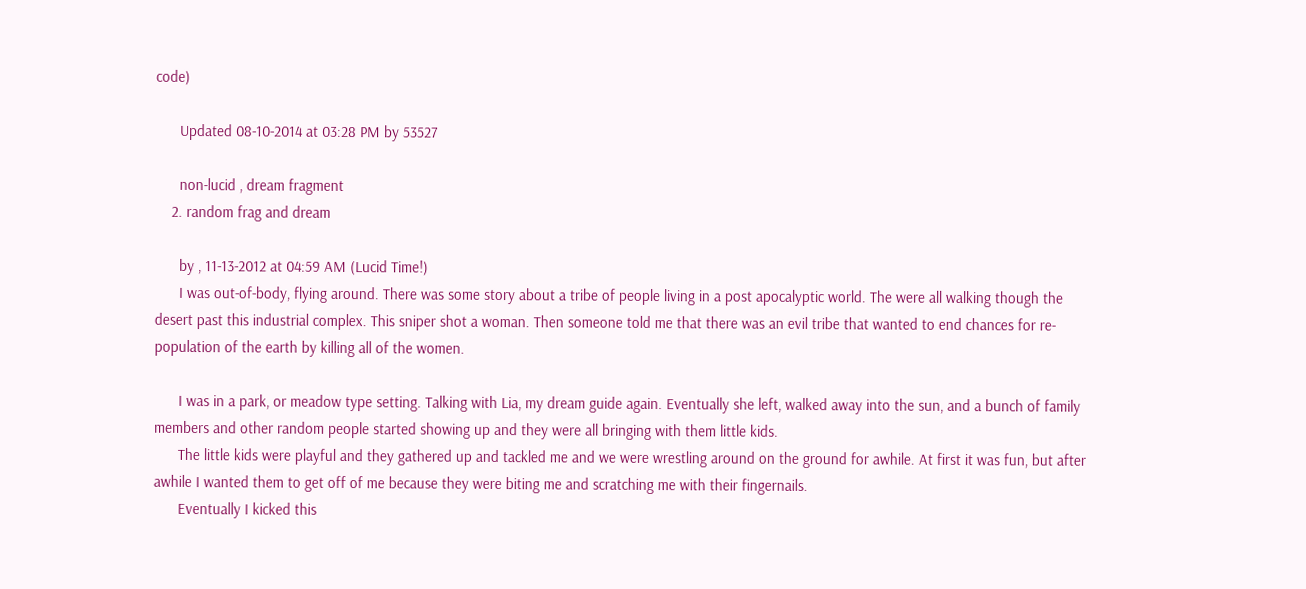code)

      Updated 08-10-2014 at 03:28 PM by 53527

      non-lucid , dream fragment
    2. random frag and dream

      by , 11-13-2012 at 04:59 AM (Lucid Time!)
      I was out-of-body, flying around. There was some story about a tribe of people living in a post apocalyptic world. The were all walking though the desert past this industrial complex. This sniper shot a woman. Then someone told me that there was an evil tribe that wanted to end chances for re-population of the earth by killing all of the women.

      I was in a park, or meadow type setting. Talking with Lia, my dream guide again. Eventually she left, walked away into the sun, and a bunch of family members and other random people started showing up and they were all bringing with them little kids.
      The little kids were playful and they gathered up and tackled me and we were wrestling around on the ground for awhile. At first it was fun, but after awhile I wanted them to get off of me because they were biting me and scratching me with their fingernails.
      Eventually I kicked this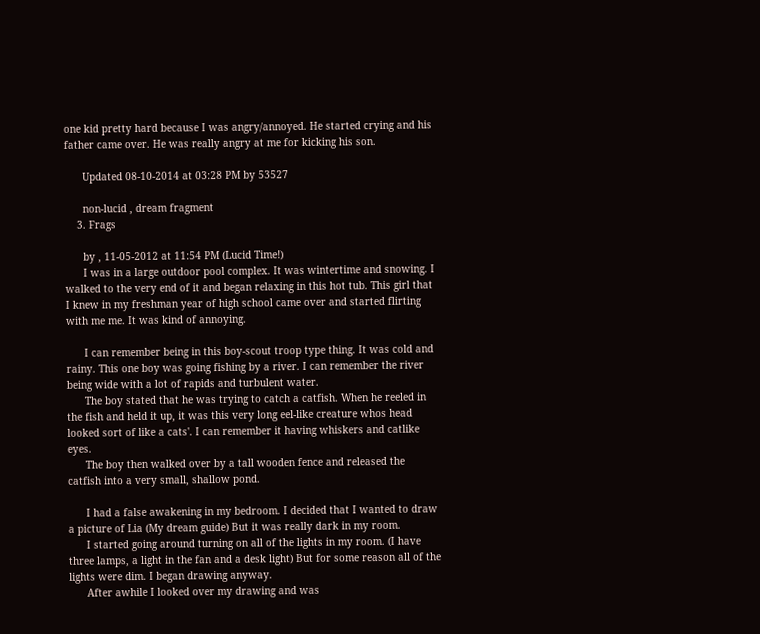one kid pretty hard because I was angry/annoyed. He started crying and his father came over. He was really angry at me for kicking his son.

      Updated 08-10-2014 at 03:28 PM by 53527

      non-lucid , dream fragment
    3. Frags

      by , 11-05-2012 at 11:54 PM (Lucid Time!)
      I was in a large outdoor pool complex. It was wintertime and snowing. I walked to the very end of it and began relaxing in this hot tub. This girl that I knew in my freshman year of high school came over and started flirting with me me. It was kind of annoying.

      I can remember being in this boy-scout troop type thing. It was cold and rainy. This one boy was going fishing by a river. I can remember the river being wide with a lot of rapids and turbulent water.
      The boy stated that he was trying to catch a catfish. When he reeled in the fish and held it up, it was this very long eel-like creature whos head looked sort of like a cats'. I can remember it having whiskers and catlike eyes.
      The boy then walked over by a tall wooden fence and released the catfish into a very small, shallow pond.

      I had a false awakening in my bedroom. I decided that I wanted to draw a picture of Lia (My dream guide) But it was really dark in my room.
      I started going around turning on all of the lights in my room. (I have three lamps, a light in the fan and a desk light) But for some reason all of the lights were dim. I began drawing anyway.
      After awhile I looked over my drawing and was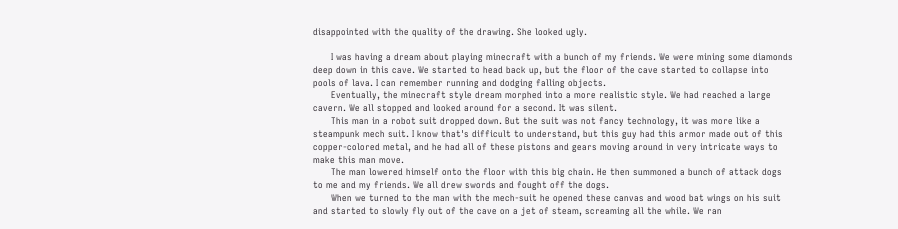disappointed with the quality of the drawing. She looked ugly.

      I was having a dream about playing minecraft with a bunch of my friends. We were mining some diamonds deep down in this cave. We started to head back up, but the floor of the cave started to collapse into pools of lava. I can remember running and dodging falling objects.
      Eventually, the minecraft style dream morphed into a more realistic style. We had reached a large cavern. We all stopped and looked around for a second. It was silent.
      This man in a robot suit dropped down. But the suit was not fancy technology, it was more like a steampunk mech suit. I know that's difficult to understand, but this guy had this armor made out of this copper-colored metal, and he had all of these pistons and gears moving around in very intricate ways to make this man move.
      The man lowered himself onto the floor with this big chain. He then summoned a bunch of attack dogs to me and my friends. We all drew swords and fought off the dogs.
      When we turned to the man with the mech-suit he opened these canvas and wood bat wings on his suit and started to slowly fly out of the cave on a jet of steam, screaming all the while. We ran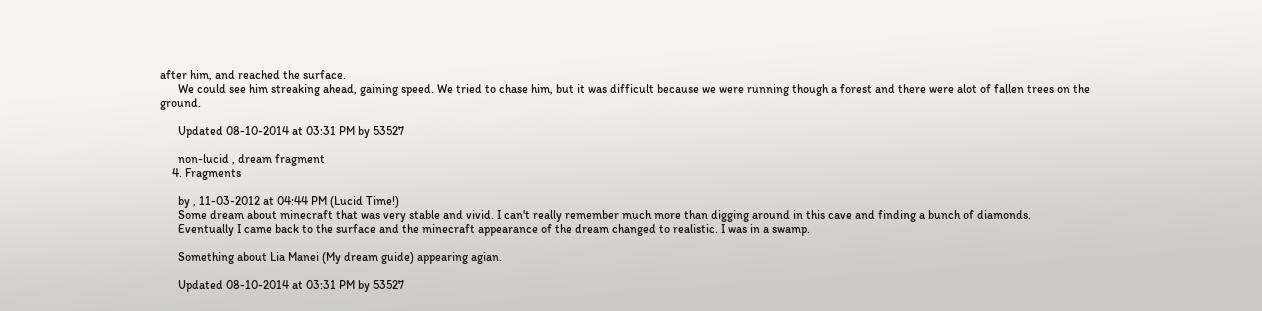after him, and reached the surface.
      We could see him streaking ahead, gaining speed. We tried to chase him, but it was difficult because we were running though a forest and there were alot of fallen trees on the ground.

      Updated 08-10-2014 at 03:31 PM by 53527

      non-lucid , dream fragment
    4. Fragments

      by , 11-03-2012 at 04:44 PM (Lucid Time!)
      Some dream about minecraft that was very stable and vivid. I can't really remember much more than digging around in this cave and finding a bunch of diamonds.
      Eventually I came back to the surface and the minecraft appearance of the dream changed to realistic. I was in a swamp.

      Something about Lia Manei (My dream guide) appearing agian.

      Updated 08-10-2014 at 03:31 PM by 53527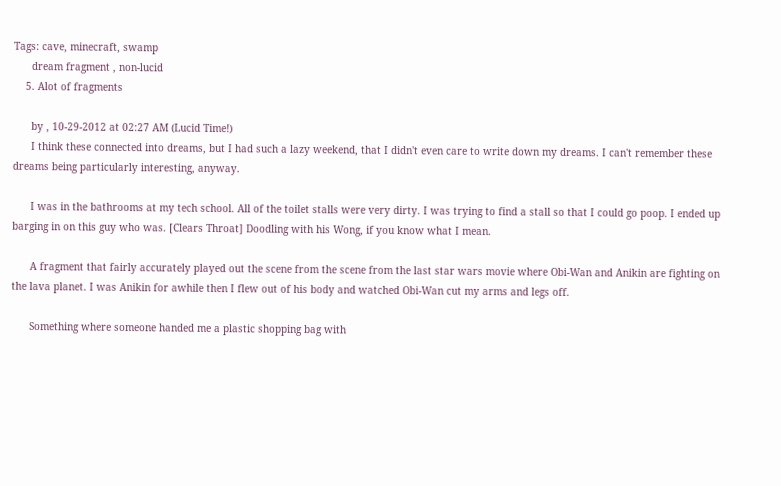Tags: cave, minecraft, swamp
      dream fragment , non-lucid
    5. Alot of fragments

      by , 10-29-2012 at 02:27 AM (Lucid Time!)
      I think these connected into dreams, but I had such a lazy weekend, that I didn't even care to write down my dreams. I can't remember these dreams being particularly interesting, anyway.

      I was in the bathrooms at my tech school. All of the toilet stalls were very dirty. I was trying to find a stall so that I could go poop. I ended up barging in on this guy who was. [Clears Throat] Doodling with his Wong, if you know what I mean.

      A fragment that fairly accurately played out the scene from the scene from the last star wars movie where Obi-Wan and Anikin are fighting on the lava planet. I was Anikin for awhile then I flew out of his body and watched Obi-Wan cut my arms and legs off.

      Something where someone handed me a plastic shopping bag with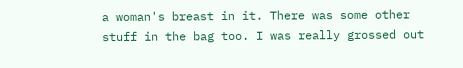a woman's breast in it. There was some other stuff in the bag too. I was really grossed out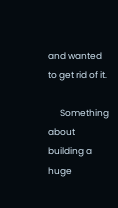and wanted to get rid of it.

      Something about building a huge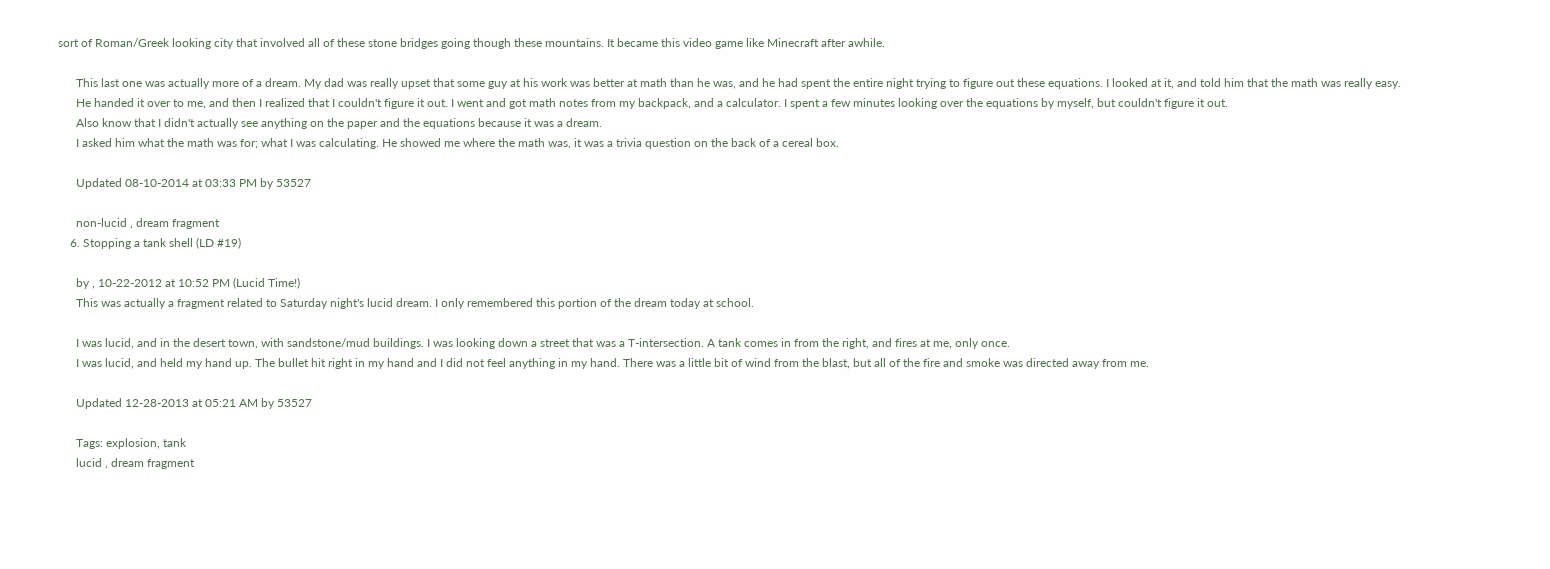sort of Roman/Greek looking city that involved all of these stone bridges going though these mountains. It became this video game like Minecraft after awhile.

      This last one was actually more of a dream. My dad was really upset that some guy at his work was better at math than he was, and he had spent the entire night trying to figure out these equations. I looked at it, and told him that the math was really easy.
      He handed it over to me, and then I realized that I couldn't figure it out. I went and got math notes from my backpack, and a calculator. I spent a few minutes looking over the equations by myself, but couldn't figure it out.
      Also know that I didn't actually see anything on the paper and the equations because it was a dream.
      I asked him what the math was for; what I was calculating. He showed me where the math was, it was a trivia question on the back of a cereal box.

      Updated 08-10-2014 at 03:33 PM by 53527

      non-lucid , dream fragment
    6. Stopping a tank shell (LD #19)

      by , 10-22-2012 at 10:52 PM (Lucid Time!)
      This was actually a fragment related to Saturday night's lucid dream. I only remembered this portion of the dream today at school.

      I was lucid, and in the desert town, with sandstone/mud buildings. I was looking down a street that was a T-intersection. A tank comes in from the right, and fires at me, only once.
      I was lucid, and held my hand up. The bullet hit right in my hand and I did not feel anything in my hand. There was a little bit of wind from the blast, but all of the fire and smoke was directed away from me.

      Updated 12-28-2013 at 05:21 AM by 53527

      Tags: explosion, tank
      lucid , dream fragment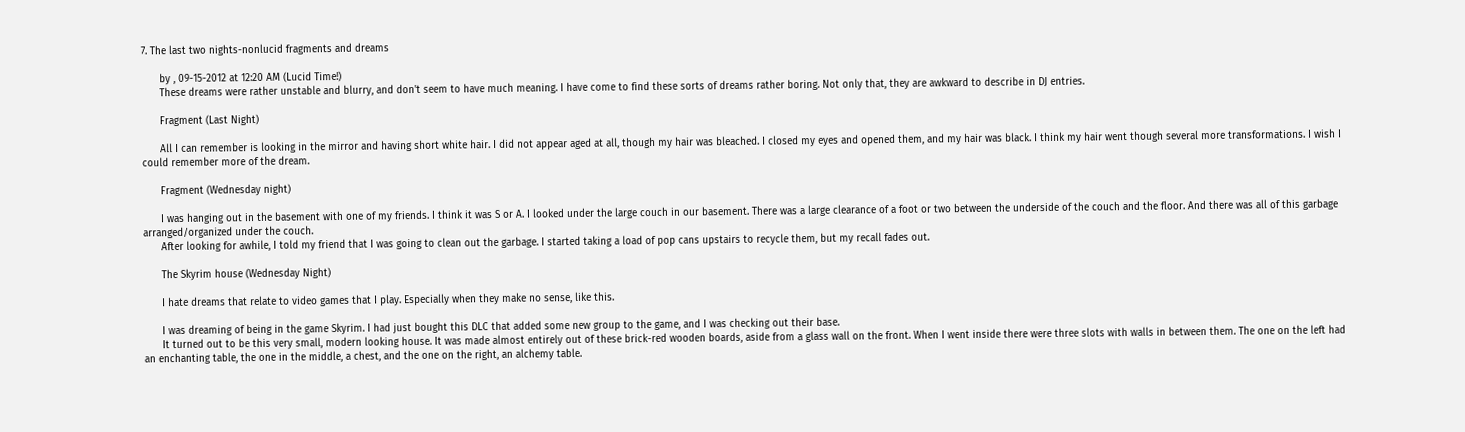7. The last two nights-nonlucid fragments and dreams

      by , 09-15-2012 at 12:20 AM (Lucid Time!)
      These dreams were rather unstable and blurry, and don't seem to have much meaning. I have come to find these sorts of dreams rather boring. Not only that, they are awkward to describe in DJ entries.

      Fragment (Last Night)

      All I can remember is looking in the mirror and having short white hair. I did not appear aged at all, though my hair was bleached. I closed my eyes and opened them, and my hair was black. I think my hair went though several more transformations. I wish I could remember more of the dream.

      Fragment (Wednesday night)

      I was hanging out in the basement with one of my friends. I think it was S or A. I looked under the large couch in our basement. There was a large clearance of a foot or two between the underside of the couch and the floor. And there was all of this garbage arranged/organized under the couch.
      After looking for awhile, I told my friend that I was going to clean out the garbage. I started taking a load of pop cans upstairs to recycle them, but my recall fades out.

      The Skyrim house (Wednesday Night)

      I hate dreams that relate to video games that I play. Especially when they make no sense, like this.

      I was dreaming of being in the game Skyrim. I had just bought this DLC that added some new group to the game, and I was checking out their base.
      It turned out to be this very small, modern looking house. It was made almost entirely out of these brick-red wooden boards, aside from a glass wall on the front. When I went inside there were three slots with walls in between them. The one on the left had an enchanting table, the one in the middle, a chest, and the one on the right, an alchemy table.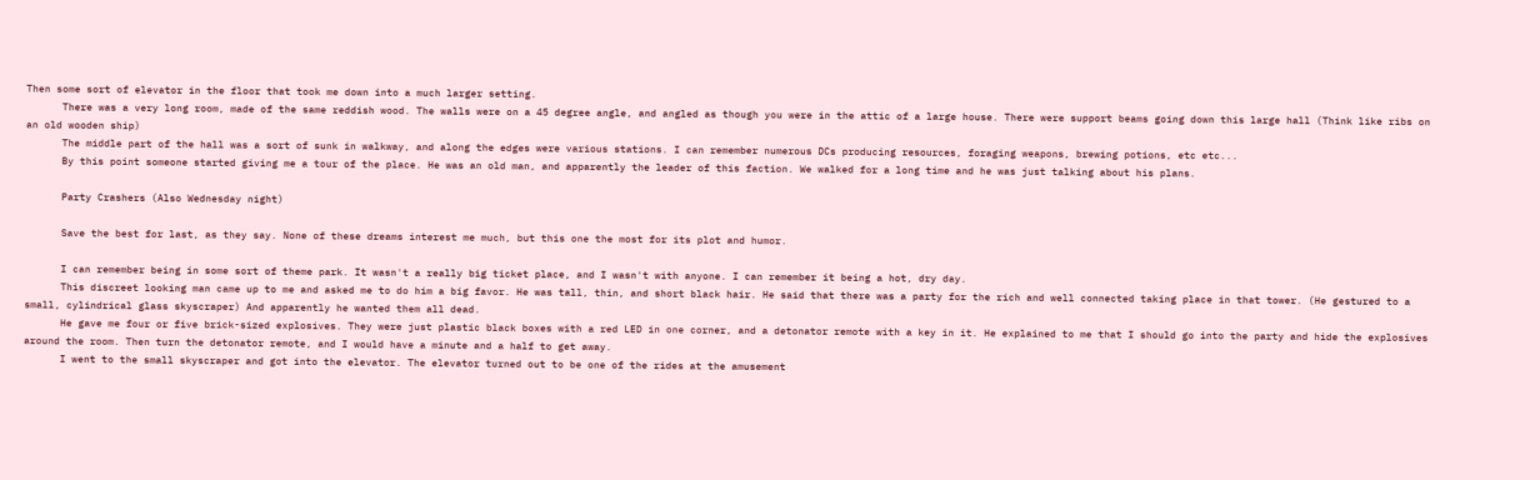Then some sort of elevator in the floor that took me down into a much larger setting.
      There was a very long room, made of the same reddish wood. The walls were on a 45 degree angle, and angled as though you were in the attic of a large house. There were support beams going down this large hall (Think like ribs on an old wooden ship)
      The middle part of the hall was a sort of sunk in walkway, and along the edges were various stations. I can remember numerous DCs producing resources, foraging weapons, brewing potions, etc etc...
      By this point someone started giving me a tour of the place. He was an old man, and apparently the leader of this faction. We walked for a long time and he was just talking about his plans.

      Party Crashers (Also Wednesday night)

      Save the best for last, as they say. None of these dreams interest me much, but this one the most for its plot and humor.

      I can remember being in some sort of theme park. It wasn't a really big ticket place, and I wasn't with anyone. I can remember it being a hot, dry day.
      This discreet looking man came up to me and asked me to do him a big favor. He was tall, thin, and short black hair. He said that there was a party for the rich and well connected taking place in that tower. (He gestured to a small, cylindrical glass skyscraper) And apparently he wanted them all dead.
      He gave me four or five brick-sized explosives. They were just plastic black boxes with a red LED in one corner, and a detonator remote with a key in it. He explained to me that I should go into the party and hide the explosives around the room. Then turn the detonator remote, and I would have a minute and a half to get away.
      I went to the small skyscraper and got into the elevator. The elevator turned out to be one of the rides at the amusement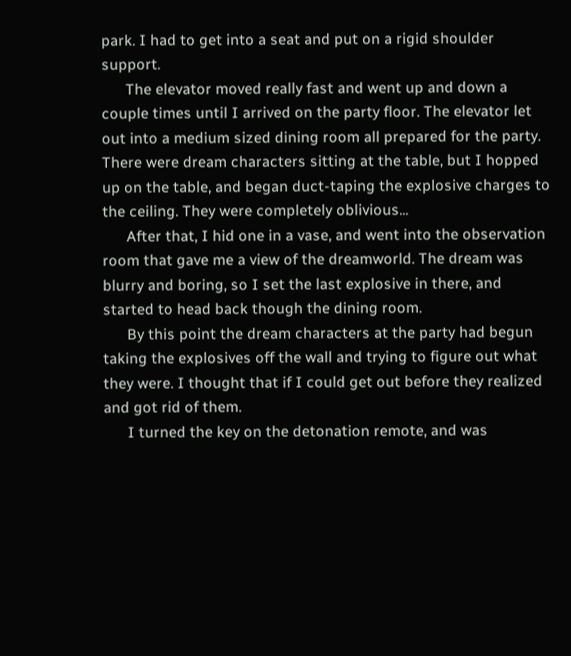park. I had to get into a seat and put on a rigid shoulder support.
      The elevator moved really fast and went up and down a couple times until I arrived on the party floor. The elevator let out into a medium sized dining room all prepared for the party. There were dream characters sitting at the table, but I hopped up on the table, and began duct-taping the explosive charges to the ceiling. They were completely oblivious...
      After that, I hid one in a vase, and went into the observation room that gave me a view of the dreamworld. The dream was blurry and boring, so I set the last explosive in there, and started to head back though the dining room.
      By this point the dream characters at the party had begun taking the explosives off the wall and trying to figure out what they were. I thought that if I could get out before they realized and got rid of them.
      I turned the key on the detonation remote, and was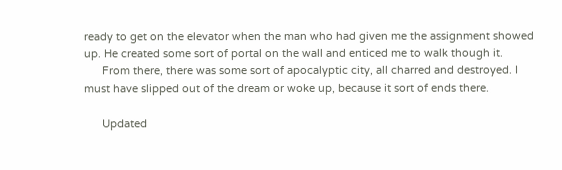ready to get on the elevator when the man who had given me the assignment showed up. He created some sort of portal on the wall and enticed me to walk though it.
      From there, there was some sort of apocalyptic city, all charred and destroyed. I must have slipped out of the dream or woke up, because it sort of ends there.

      Updated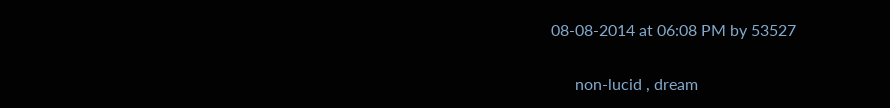08-08-2014 at 06:08 PM by 53527

      non-lucid , dream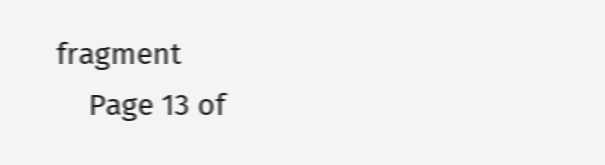fragment
    Page 13 of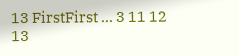13 FirstFirst ... 3 11 12 13